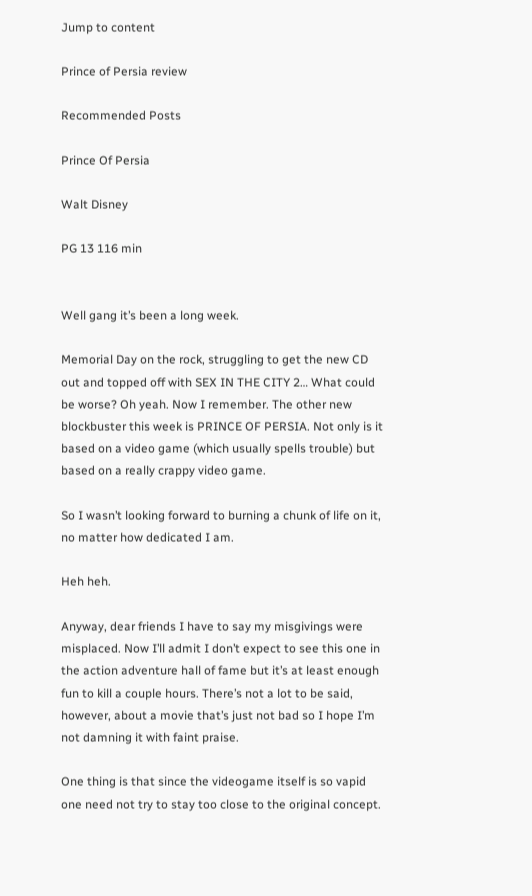Jump to content

Prince of Persia review

Recommended Posts

Prince Of Persia

Walt Disney

PG 13 116 min


Well gang it’s been a long week.

Memorial Day on the rock, struggling to get the new CD out and topped off with SEX IN THE CITY 2… What could be worse? Oh yeah. Now I remember. The other new blockbuster this week is PRINCE OF PERSIA. Not only is it based on a video game (which usually spells trouble) but based on a really crappy video game.

So I wasn’t looking forward to burning a chunk of life on it, no matter how dedicated I am.

Heh heh.

Anyway, dear friends I have to say my misgivings were misplaced. Now I’ll admit I don’t expect to see this one in the action adventure hall of fame but it’s at least enough fun to kill a couple hours. There’s not a lot to be said, however, about a movie that’s just not bad so I hope I’m not damning it with faint praise.

One thing is that since the videogame itself is so vapid one need not try to stay too close to the original concept.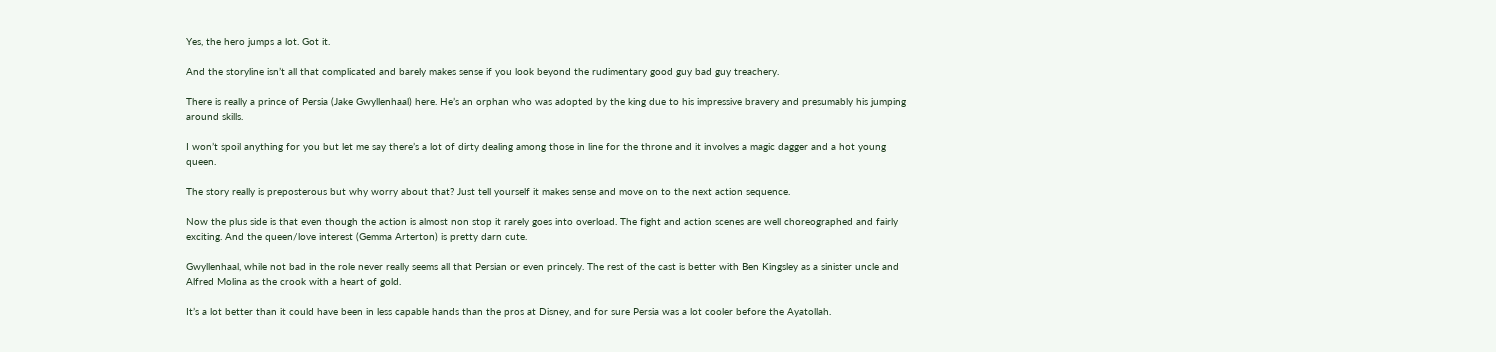Yes, the hero jumps a lot. Got it.

And the storyline isn’t all that complicated and barely makes sense if you look beyond the rudimentary good guy bad guy treachery.

There is really a prince of Persia (Jake Gwyllenhaal) here. He’s an orphan who was adopted by the king due to his impressive bravery and presumably his jumping around skills.

I won’t spoil anything for you but let me say there’s a lot of dirty dealing among those in line for the throne and it involves a magic dagger and a hot young queen.

The story really is preposterous but why worry about that? Just tell yourself it makes sense and move on to the next action sequence.

Now the plus side is that even though the action is almost non stop it rarely goes into overload. The fight and action scenes are well choreographed and fairly exciting. And the queen/love interest (Gemma Arterton) is pretty darn cute.

Gwyllenhaal, while not bad in the role never really seems all that Persian or even princely. The rest of the cast is better with Ben Kingsley as a sinister uncle and Alfred Molina as the crook with a heart of gold.

It’s a lot better than it could have been in less capable hands than the pros at Disney, and for sure Persia was a lot cooler before the Ayatollah.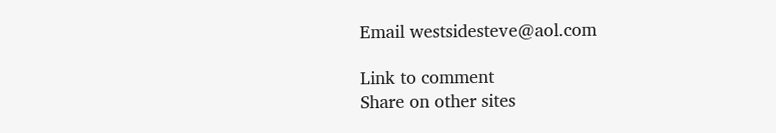Email westsidesteve@aol.com

Link to comment
Share on other sites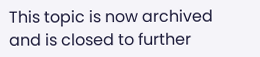This topic is now archived and is closed to further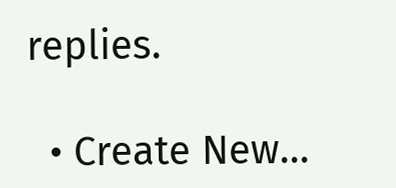replies.

  • Create New...